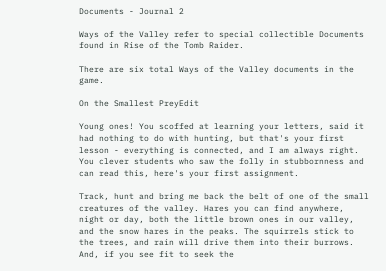Documents - Journal 2

Ways of the Valley refer to special collectible Documents found in Rise of the Tomb Raider.

There are six total Ways of the Valley documents in the game.

On the Smallest PreyEdit

Young ones! You scoffed at learning your letters, said it had nothing to do with hunting, but that's your first lesson - everything is connected, and I am always right. You clever students who saw the folly in stubbornness and can read this, here's your first assignment.

Track, hunt and bring me back the belt of one of the small creatures of the valley. Hares you can find anywhere, night or day, both the little brown ones in our valley, and the snow hares in the peaks. The squirrels stick to the trees, and rain will drive them into their burrows. And, if you see fit to seek the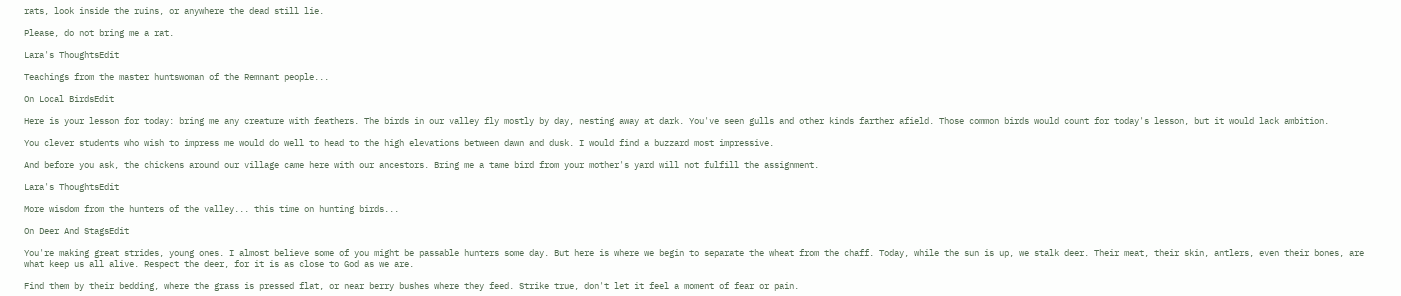rats, look inside the ruins, or anywhere the dead still lie.

Please, do not bring me a rat.

Lara's ThoughtsEdit

Teachings from the master huntswoman of the Remnant people...

On Local BirdsEdit

Here is your lesson for today: bring me any creature with feathers. The birds in our valley fly mostly by day, nesting away at dark. You've seen gulls and other kinds farther afield. Those common birds would count for today's lesson, but it would lack ambition.

You clever students who wish to impress me would do well to head to the high elevations between dawn and dusk. I would find a buzzard most impressive.

And before you ask, the chickens around our village came here with our ancestors. Bring me a tame bird from your mother's yard will not fulfill the assignment.

Lara's ThoughtsEdit

More wisdom from the hunters of the valley... this time on hunting birds...

On Deer And StagsEdit

You're making great strides, young ones. I almost believe some of you might be passable hunters some day. But here is where we begin to separate the wheat from the chaff. Today, while the sun is up, we stalk deer. Their meat, their skin, antlers, even their bones, are what keep us all alive. Respect the deer, for it is as close to God as we are.

Find them by their bedding, where the grass is pressed flat, or near berry bushes where they feed. Strike true, don't let it feel a moment of fear or pain.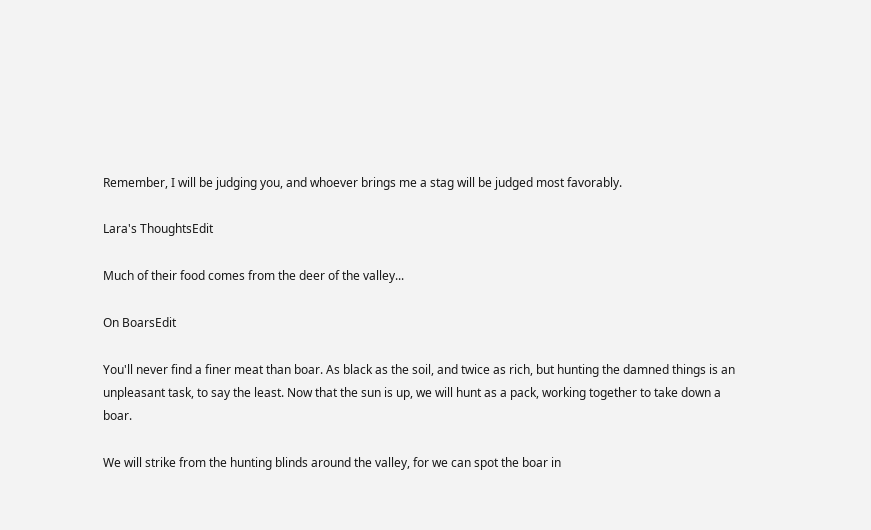Remember, I will be judging you, and whoever brings me a stag will be judged most favorably.

Lara's ThoughtsEdit

Much of their food comes from the deer of the valley...

On BoarsEdit

You'll never find a finer meat than boar. As black as the soil, and twice as rich, but hunting the damned things is an unpleasant task, to say the least. Now that the sun is up, we will hunt as a pack, working together to take down a boar.

We will strike from the hunting blinds around the valley, for we can spot the boar in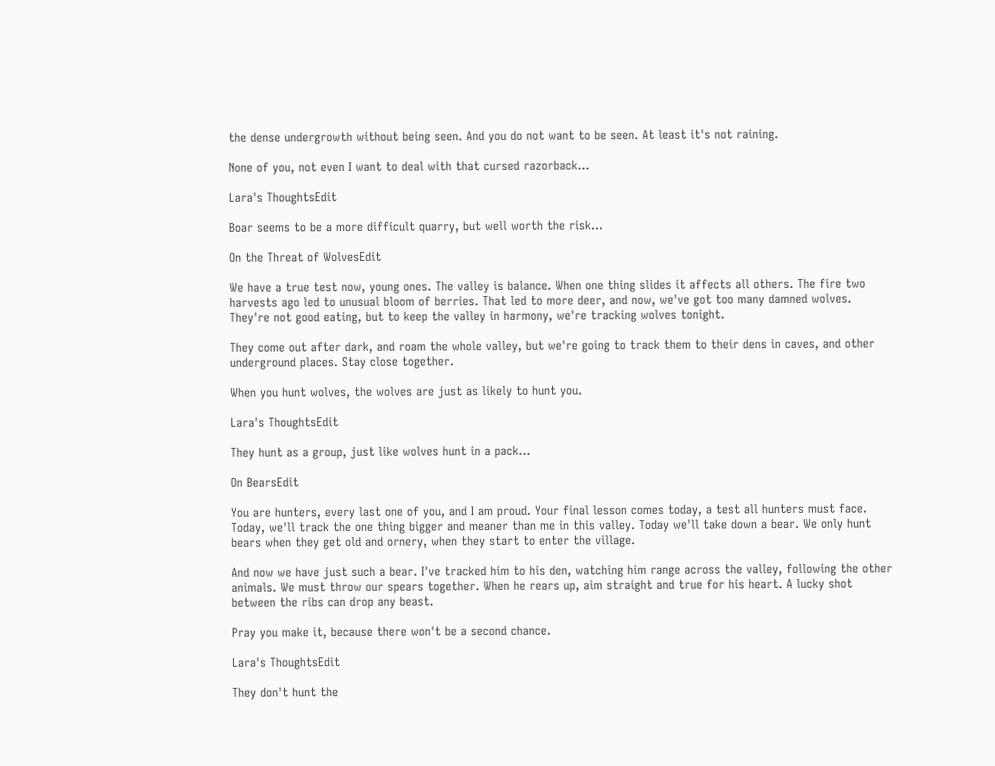the dense undergrowth without being seen. And you do not want to be seen. At least it's not raining.

None of you, not even I want to deal with that cursed razorback...

Lara's ThoughtsEdit

Boar seems to be a more difficult quarry, but well worth the risk...

On the Threat of WolvesEdit

We have a true test now, young ones. The valley is balance. When one thing slides it affects all others. The fire two harvests ago led to unusual bloom of berries. That led to more deer, and now, we've got too many damned wolves. They're not good eating, but to keep the valley in harmony, we're tracking wolves tonight.

They come out after dark, and roam the whole valley, but we're going to track them to their dens in caves, and other underground places. Stay close together.

When you hunt wolves, the wolves are just as likely to hunt you.

Lara's ThoughtsEdit

They hunt as a group, just like wolves hunt in a pack...

On BearsEdit

You are hunters, every last one of you, and I am proud. Your final lesson comes today, a test all hunters must face. Today, we'll track the one thing bigger and meaner than me in this valley. Today we'll take down a bear. We only hunt bears when they get old and ornery, when they start to enter the village.

And now we have just such a bear. I've tracked him to his den, watching him range across the valley, following the other animals. We must throw our spears together. When he rears up, aim straight and true for his heart. A lucky shot between the ribs can drop any beast.

Pray you make it, because there won't be a second chance.

Lara's ThoughtsEdit

They don't hunt the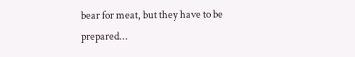bear for meat, but they have to be prepared...